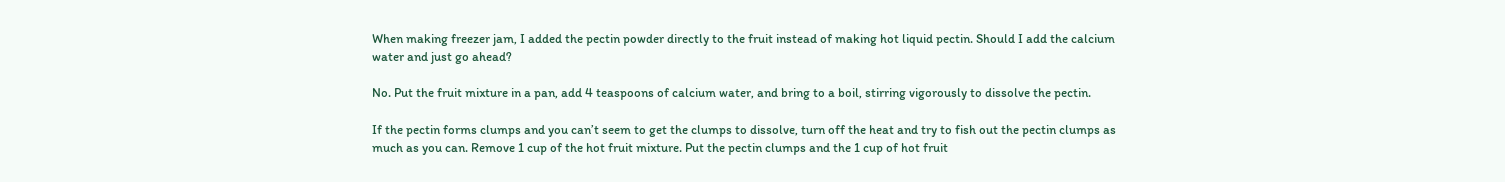When making freezer jam, I added the pectin powder directly to the fruit instead of making hot liquid pectin. Should I add the calcium water and just go ahead?

No. Put the fruit mixture in a pan, add 4 teaspoons of calcium water, and bring to a boil, stirring vigorously to dissolve the pectin.

If the pectin forms clumps and you can’t seem to get the clumps to dissolve, turn off the heat and try to fish out the pectin clumps as much as you can. Remove 1 cup of the hot fruit mixture. Put the pectin clumps and the 1 cup of hot fruit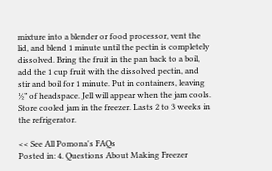mixture into a blender or food processor, vent the lid, and blend 1 minute until the pectin is completely dissolved. Bring the fruit in the pan back to a boil, add the 1 cup fruit with the dissolved pectin, and stir and boil for 1 minute. Put in containers, leaving ½” of headspace. Jell will appear when the jam cools. Store cooled jam in the freezer. Lasts 2 to 3 weeks in the refrigerator.

<< See All Pomona's FAQs
Posted in: 4. Questions About Making Freezer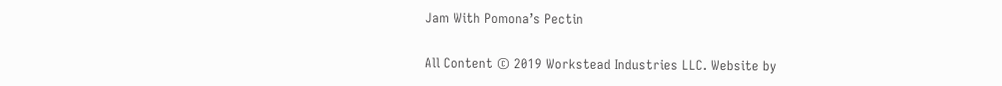Jam With Pomona’s Pectin

All Content © 2019 Workstead Industries LLC. Website by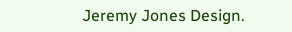Jeremy Jones Design.